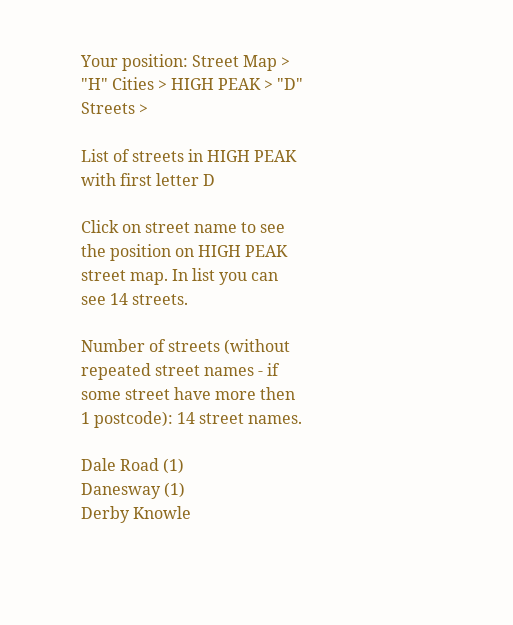Your position: Street Map > "H" Cities > HIGH PEAK > "D" Streets >

List of streets in HIGH PEAK with first letter D

Click on street name to see the position on HIGH PEAK street map. In list you can see 14 streets.

Number of streets (without repeated street names - if some street have more then 1 postcode): 14 street names.

Dale Road (1)
Danesway (1)
Derby Knowle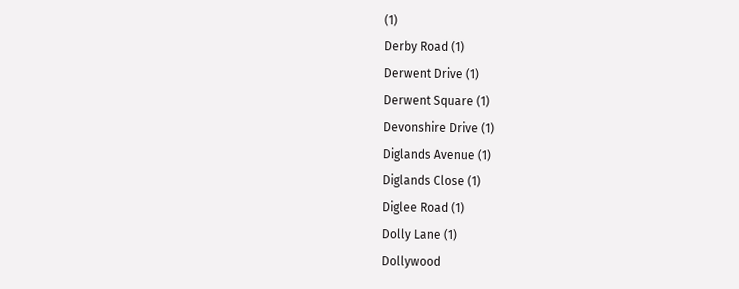(1)
Derby Road (1)
Derwent Drive (1)
Derwent Square (1)
Devonshire Drive (1)
Diglands Avenue (1)
Diglands Close (1)
Diglee Road (1)
Dolly Lane (1)
Dollywood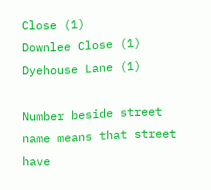Close (1)
Downlee Close (1)
Dyehouse Lane (1)

Number beside street name means that street have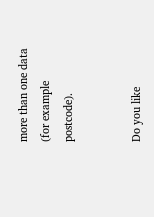more than one data (for example postcode).


Do you like